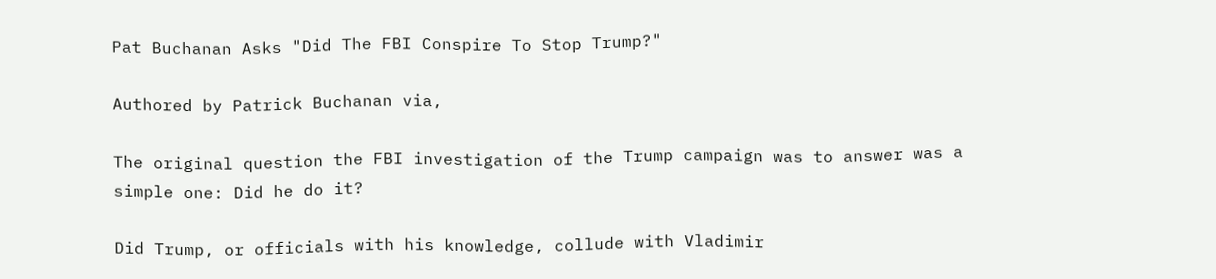Pat Buchanan Asks "Did The FBI Conspire To Stop Trump?"

Authored by Patrick Buchanan via,

The original question the FBI investigation of the Trump campaign was to answer was a simple one: Did he do it?

Did Trump, or officials with his knowledge, collude with Vladimir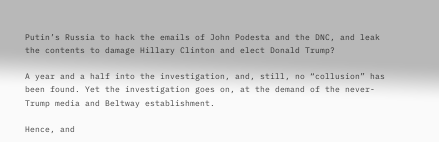Putin’s Russia to hack the emails of John Podesta and the DNC, and leak the contents to damage Hillary Clinton and elect Donald Trump?

A year and a half into the investigation, and, still, no “collusion” has been found. Yet the investigation goes on, at the demand of the never-Trump media and Beltway establishment.

Hence, and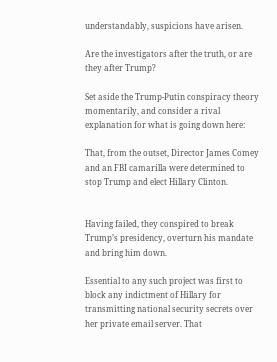understandably, suspicions have arisen.

Are the investigators after the truth, or are they after Trump?

Set aside the Trump-Putin conspiracy theory momentarily, and consider a rival explanation for what is going down here:

That, from the outset, Director James Comey and an FBI camarilla were determined to stop Trump and elect Hillary Clinton.


Having failed, they conspired to break Trump’s presidency, overturn his mandate and bring him down.

Essential to any such project was first to block any indictment of Hillary for transmitting national security secrets over her private email server. That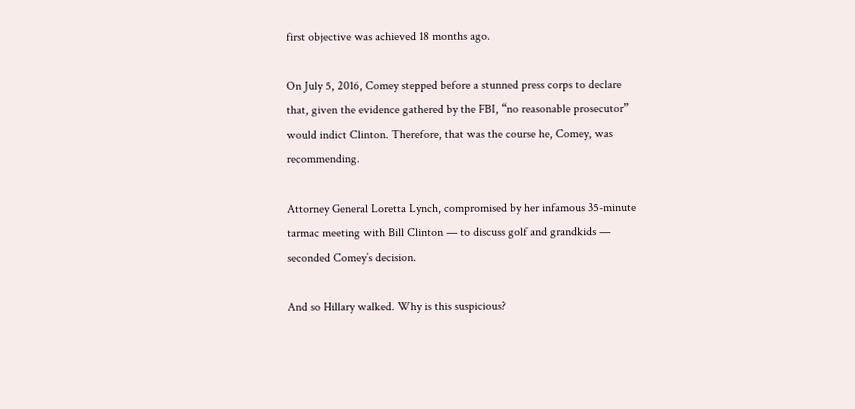first objective was achieved 18 months ago.

On July 5, 2016, Comey stepped before a stunned press corps to declare that, given the evidence gathered by the FBI, “no reasonable prosecutor” would indict Clinton. Therefore, that was the course he, Comey, was recommending.

Attorney General Loretta Lynch, compromised by her infamous 35-minute tarmac meeting with Bill Clinton — to discuss golf and grandkids — seconded Comey’s decision.

And so Hillary walked. Why is this suspicious?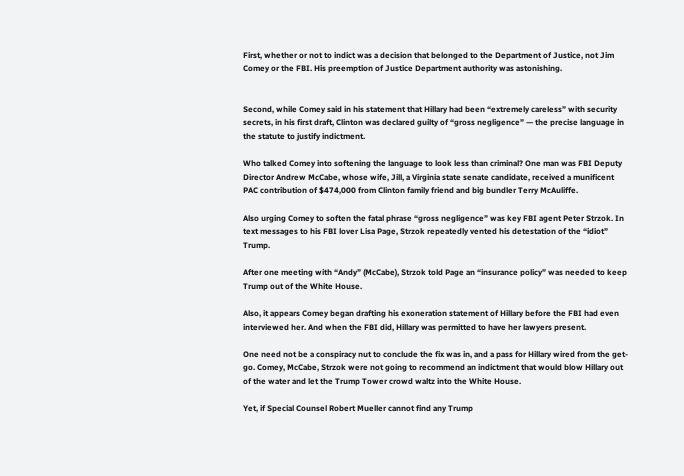First, whether or not to indict was a decision that belonged to the Department of Justice, not Jim Comey or the FBI. His preemption of Justice Department authority was astonishing.


Second, while Comey said in his statement that Hillary had been “extremely careless” with security secrets, in his first draft, Clinton was declared guilty of “gross negligence” — the precise language in the statute to justify indictment.

Who talked Comey into softening the language to look less than criminal? One man was FBI Deputy Director Andrew McCabe, whose wife, Jill, a Virginia state senate candidate, received a munificent PAC contribution of $474,000 from Clinton family friend and big bundler Terry McAuliffe.

Also urging Comey to soften the fatal phrase “gross negligence” was key FBI agent Peter Strzok. In text messages to his FBI lover Lisa Page, Strzok repeatedly vented his detestation of the “idiot” Trump.

After one meeting with “Andy” (McCabe), Strzok told Page an “insurance policy” was needed to keep Trump out of the White House.

Also, it appears Comey began drafting his exoneration statement of Hillary before the FBI had even interviewed her. And when the FBI did, Hillary was permitted to have her lawyers present.

One need not be a conspiracy nut to conclude the fix was in, and a pass for Hillary wired from the get-go. Comey, McCabe, Strzok were not going to recommend an indictment that would blow Hillary out of the water and let the Trump Tower crowd waltz into the White House.

Yet, if Special Counsel Robert Mueller cannot find any Trump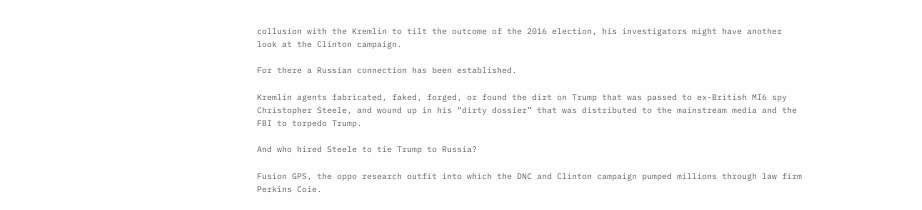collusion with the Kremlin to tilt the outcome of the 2016 election, his investigators might have another look at the Clinton campaign.

For there a Russian connection has been established.

Kremlin agents fabricated, faked, forged, or found the dirt on Trump that was passed to ex-British MI6 spy Christopher Steele, and wound up in his “dirty dossier” that was distributed to the mainstream media and the FBI to torpedo Trump.

And who hired Steele to tie Trump to Russia?

Fusion GPS, the oppo research outfit into which the DNC and Clinton campaign pumped millions through law firm Perkins Coie.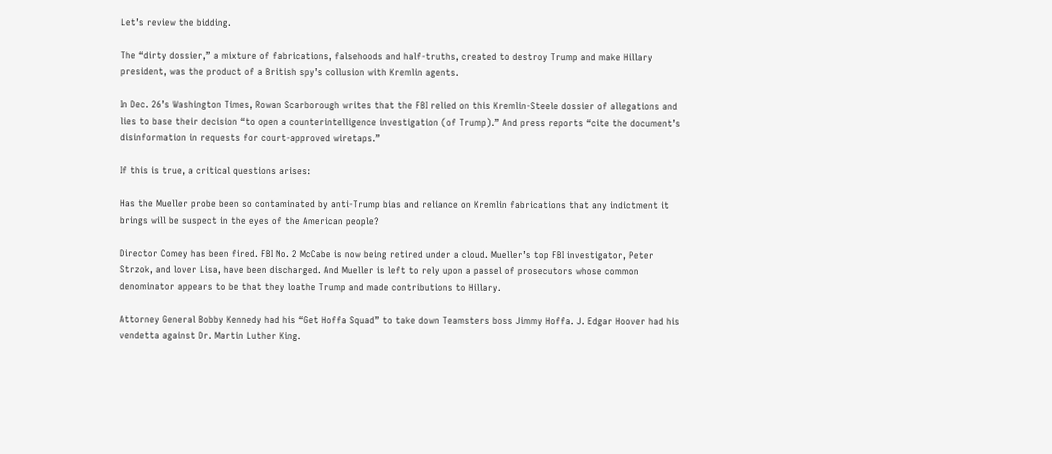Let’s review the bidding.

The “dirty dossier,” a mixture of fabrications, falsehoods and half-truths, created to destroy Trump and make Hillary president, was the product of a British spy’s collusion with Kremlin agents.

In Dec. 26’s Washington Times, Rowan Scarborough writes that the FBI relied on this Kremlin-Steele dossier of allegations and lies to base their decision “to open a counterintelligence investigation (of Trump).” And press reports “cite the document’s disinformation in requests for court-approved wiretaps.”

If this is true, a critical questions arises:

Has the Mueller probe been so contaminated by anti-Trump bias and reliance on Kremlin fabrications that any indictment it brings will be suspect in the eyes of the American people?

Director Comey has been fired. FBI No. 2 McCabe is now being retired under a cloud. Mueller’s top FBI investigator, Peter Strzok, and lover Lisa, have been discharged. And Mueller is left to rely upon a passel of prosecutors whose common denominator appears to be that they loathe Trump and made contributions to Hillary.

Attorney General Bobby Kennedy had his “Get Hoffa Squad” to take down Teamsters boss Jimmy Hoffa. J. Edgar Hoover had his vendetta against Dr. Martin Luther King.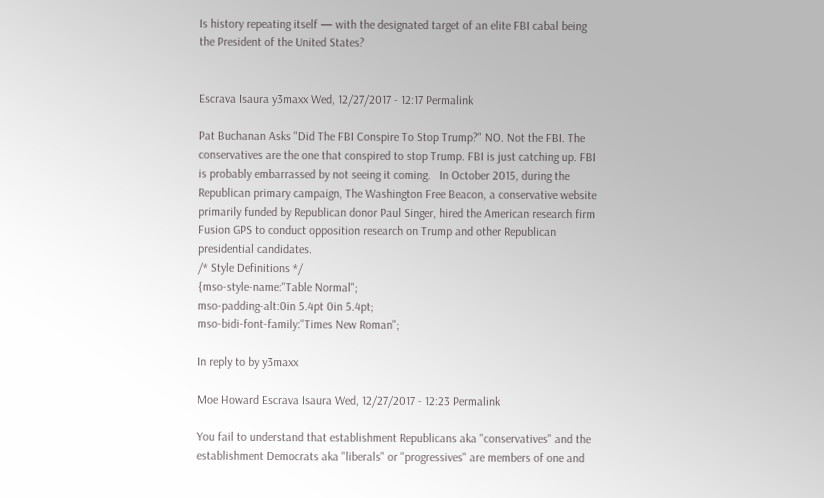Is history repeating itself — with the designated target of an elite FBI cabal being the President of the United States?


Escrava Isaura y3maxx Wed, 12/27/2017 - 12:17 Permalink

Pat Buchanan Asks "Did The FBI Conspire To Stop Trump?" NO. Not the FBI. The conservatives are the one that conspired to stop Trump. FBI is just catching up. FBI is probably embarrassed by not seeing it coming.   In October 2015, during the Republican primary campaign, The Washington Free Beacon, a conservative website primarily funded by Republican donor Paul Singer, hired the American research firm Fusion GPS to conduct opposition research on Trump and other Republican presidential candidates.
/* Style Definitions */
{mso-style-name:"Table Normal";
mso-padding-alt:0in 5.4pt 0in 5.4pt;
mso-bidi-font-family:"Times New Roman";

In reply to by y3maxx

Moe Howard Escrava Isaura Wed, 12/27/2017 - 12:23 Permalink

You fail to understand that establishment Republicans aka "conservatives" and the establishment Democrats aka "liberals" or "progressives" are members of one and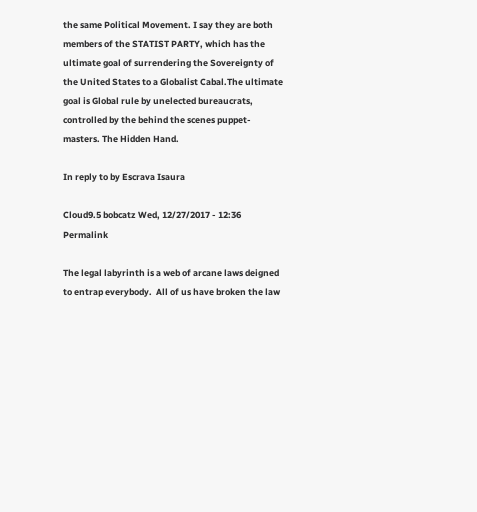the same Political Movement. I say they are both members of the STATIST PARTY, which has the ultimate goal of surrendering the Sovereignty of the United States to a Globalist Cabal.The ultimate goal is Global rule by unelected bureaucrats, controlled by the behind the scenes puppet-masters. The Hidden Hand.

In reply to by Escrava Isaura

Cloud9.5 bobcatz Wed, 12/27/2017 - 12:36 Permalink

The legal labyrinth is a web of arcane laws deigned to entrap everybody.  All of us have broken the law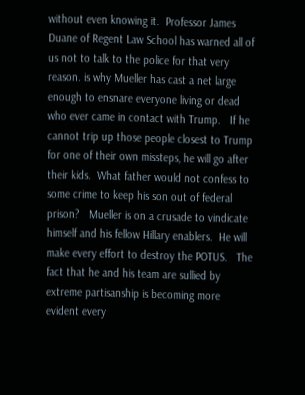without even knowing it.  Professor James Duane of Regent Law School has warned all of us not to talk to the police for that very reason. is why Mueller has cast a net large enough to ensnare everyone living or dead who ever came in contact with Trump.   If he cannot trip up those people closest to Trump for one of their own missteps, he will go after their kids.  What father would not confess to some crime to keep his son out of federal prison?   Mueller is on a crusade to vindicate himself and his fellow Hillary enablers.  He will make every effort to destroy the POTUS.   The fact that he and his team are sullied by extreme partisanship is becoming more evident every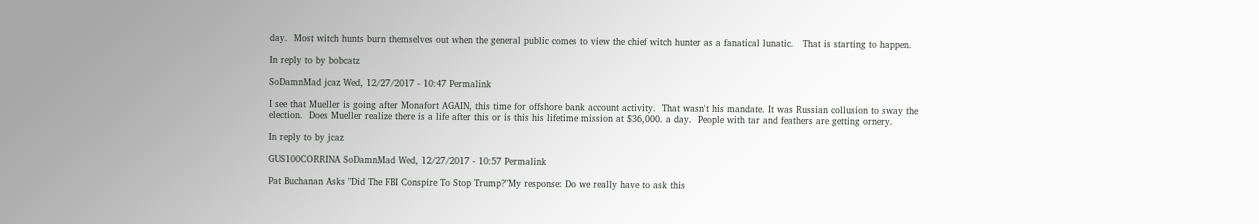day.  Most witch hunts burn themselves out when the general public comes to view the chief witch hunter as a fanatical lunatic.   That is starting to happen.

In reply to by bobcatz

SoDamnMad jcaz Wed, 12/27/2017 - 10:47 Permalink

I see that Mueller is going after Monafort AGAIN, this time for offshore bank account activity.  That wasn't his mandate. It was Russian collusion to sway the election.  Does Mueller realize there is a life after this or is this his lifetime mission at $36,000. a day.  People with tar and feathers are getting ornery.

In reply to by jcaz

GUS100CORRINA SoDamnMad Wed, 12/27/2017 - 10:57 Permalink

Pat Buchanan Asks "Did The FBI Conspire To Stop Trump?"My response: Do we really have to ask this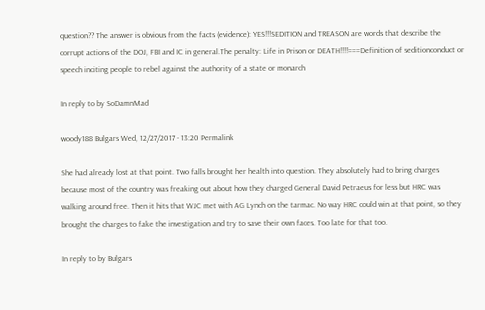question?? The answer is obvious from the facts (evidence): YES!!!SEDITION and TREASON are words that describe the corrupt actions of the DOJ, FBI and IC in general.The penalty: Life in Prison or DEATH!!!!===Definition of seditionconduct or speech inciting people to rebel against the authority of a state or monarch

In reply to by SoDamnMad

woody188 Bulgars Wed, 12/27/2017 - 13:20 Permalink

She had already lost at that point. Two falls brought her health into question. They absolutely had to bring charges because most of the country was freaking out about how they charged General David Petraeus for less but HRC was walking around free. Then it hits that WJC met with AG Lynch on the tarmac. No way HRC could win at that point, so they brought the charges to fake the investigation and try to save their own faces. Too late for that too.

In reply to by Bulgars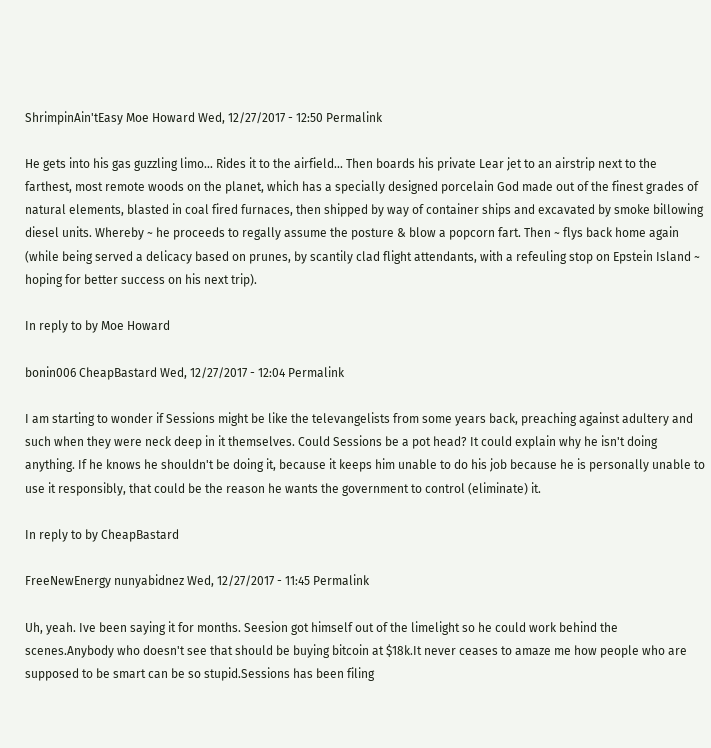ShrimpinAin'tEasy Moe Howard Wed, 12/27/2017 - 12:50 Permalink

He gets into his gas guzzling limo... Rides it to the airfield... Then boards his private Lear jet to an airstrip next to the farthest, most remote woods on the planet, which has a specially designed porcelain God made out of the finest grades of natural elements, blasted in coal fired furnaces, then shipped by way of container ships and excavated by smoke billowing diesel units. Whereby ~ he proceeds to regally assume the posture & blow a popcorn fart. Then ~ flys back home again (while being served a delicacy based on prunes, by scantily clad flight attendants, with a refeuling stop on Epstein Island ~ hoping for better success on his next trip).

In reply to by Moe Howard

bonin006 CheapBastard Wed, 12/27/2017 - 12:04 Permalink

I am starting to wonder if Sessions might be like the televangelists from some years back, preaching against adultery and such when they were neck deep in it themselves. Could Sessions be a pot head? It could explain why he isn't doing anything. If he knows he shouldn't be doing it, because it keeps him unable to do his job because he is personally unable to use it responsibly, that could be the reason he wants the government to control (eliminate) it.

In reply to by CheapBastard

FreeNewEnergy nunyabidnez Wed, 12/27/2017 - 11:45 Permalink

Uh, yeah. Ive been saying it for months. Seesion got himself out of the limelight so he could work behind the scenes.Anybody who doesn't see that should be buying bitcoin at $18k.It never ceases to amaze me how people who are supposed to be smart can be so stupid.Sessions has been filing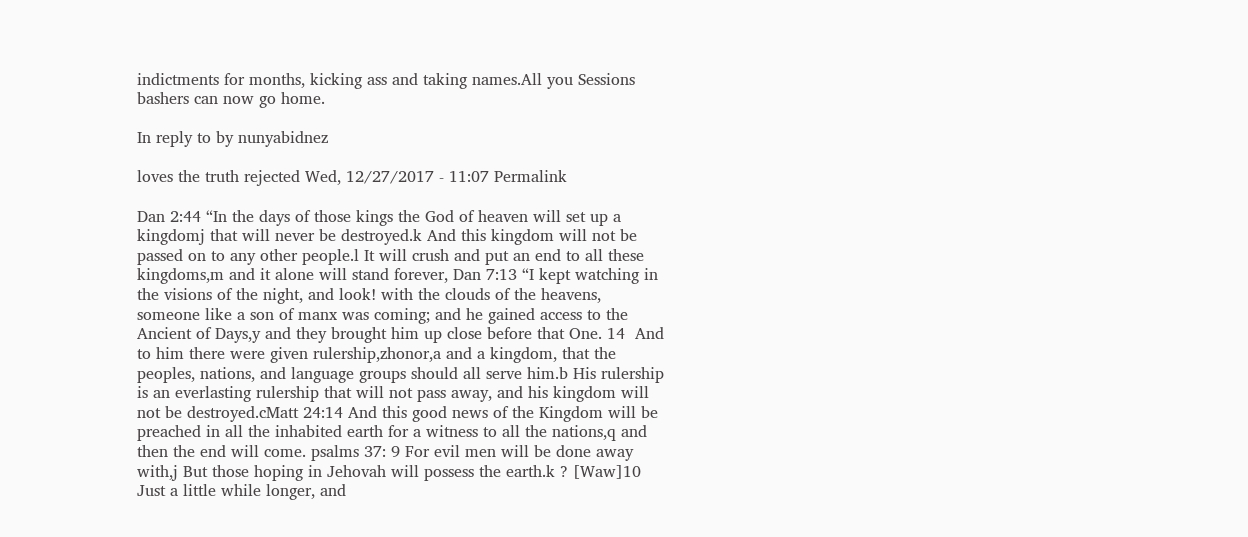indictments for months, kicking ass and taking names.All you Sessions bashers can now go home.

In reply to by nunyabidnez

loves the truth rejected Wed, 12/27/2017 - 11:07 Permalink

Dan 2:44 “In the days of those kings the God of heaven will set up a kingdomj that will never be destroyed.k And this kingdom will not be passed on to any other people.l It will crush and put an end to all these kingdoms,m and it alone will stand forever, Dan 7:13 “I kept watching in the visions of the night, and look! with the clouds of the heavens, someone like a son of manx was coming; and he gained access to the Ancient of Days,y and they brought him up close before that One. 14  And to him there were given rulership,zhonor,a and a kingdom, that the peoples, nations, and language groups should all serve him.b His rulership is an everlasting rulership that will not pass away, and his kingdom will not be destroyed.cMatt 24:14 And this good news of the Kingdom will be preached in all the inhabited earth for a witness to all the nations,q and then the end will come. psalms 37: 9 For evil men will be done away with,j But those hoping in Jehovah will possess the earth.k ? [Waw]10  Just a little while longer, and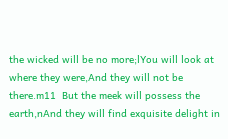the wicked will be no more;lYou will look at where they were,And they will not be there.m11  But the meek will possess the earth,nAnd they will find exquisite delight in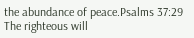the abundance of peace.Psalms 37:29 The righteous will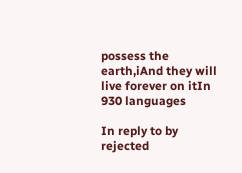possess the earth,iAnd they will live forever on itIn 930 languages

In reply to by rejected